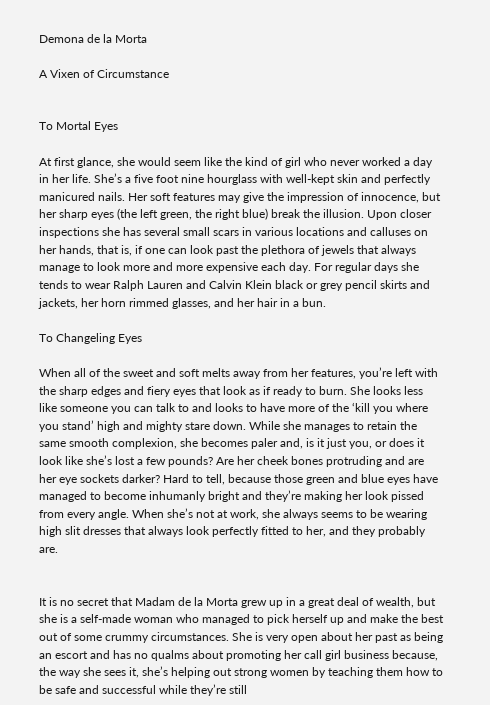Demona de la Morta

A Vixen of Circumstance


To Mortal Eyes

At first glance, she would seem like the kind of girl who never worked a day in her life. She’s a five foot nine hourglass with well-kept skin and perfectly manicured nails. Her soft features may give the impression of innocence, but her sharp eyes (the left green, the right blue) break the illusion. Upon closer inspections she has several small scars in various locations and calluses on her hands, that is, if one can look past the plethora of jewels that always manage to look more and more expensive each day. For regular days she tends to wear Ralph Lauren and Calvin Klein black or grey pencil skirts and jackets, her horn rimmed glasses, and her hair in a bun.

To Changeling Eyes

When all of the sweet and soft melts away from her features, you’re left with the sharp edges and fiery eyes that look as if ready to burn. She looks less like someone you can talk to and looks to have more of the ‘kill you where you stand’ high and mighty stare down. While she manages to retain the same smooth complexion, she becomes paler and, is it just you, or does it look like she’s lost a few pounds? Are her cheek bones protruding and are her eye sockets darker? Hard to tell, because those green and blue eyes have managed to become inhumanly bright and they’re making her look pissed from every angle. When she’s not at work, she always seems to be wearing high slit dresses that always look perfectly fitted to her, and they probably are.


It is no secret that Madam de la Morta grew up in a great deal of wealth, but she is a self-made woman who managed to pick herself up and make the best out of some crummy circumstances. She is very open about her past as being an escort and has no qualms about promoting her call girl business because, the way she sees it, she’s helping out strong women by teaching them how to be safe and successful while they’re still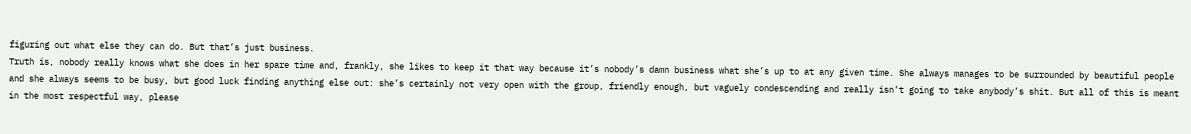figuring out what else they can do. But that’s just business.
Truth is, nobody really knows what she does in her spare time and, frankly, she likes to keep it that way because it’s nobody’s damn business what she’s up to at any given time. She always manages to be surrounded by beautiful people and she always seems to be busy, but good luck finding anything else out: she’s certainly not very open with the group, friendly enough, but vaguely condescending and really isn’t going to take anybody’s shit. But all of this is meant in the most respectful way, please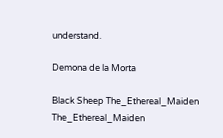understand.

Demona de la Morta

Black Sheep The_Ethereal_Maiden The_Ethereal_Maiden